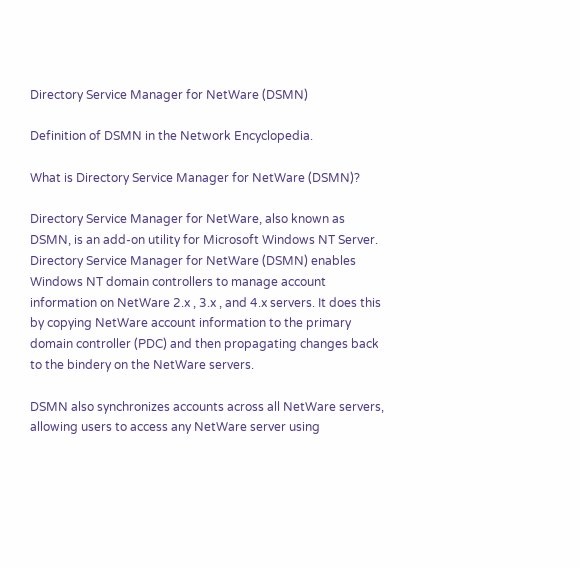Directory Service Manager for NetWare (DSMN)

Definition of DSMN in the Network Encyclopedia.

What is Directory Service Manager for NetWare (DSMN)?

Directory Service Manager for NetWare, also known as DSMN, is an add-on utility for Microsoft Windows NT Server. Directory Service Manager for NetWare (DSMN) enables Windows NT domain controllers to manage account information on NetWare 2.x , 3.x , and 4.x servers. It does this by copying NetWare account information to the primary domain controller (PDC) and then propagating changes back to the bindery on the NetWare servers.

DSMN also synchronizes accounts across all NetWare servers, allowing users to access any NetWare server using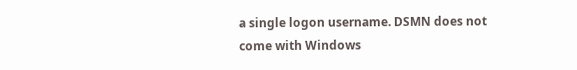a single logon username. DSMN does not come with Windows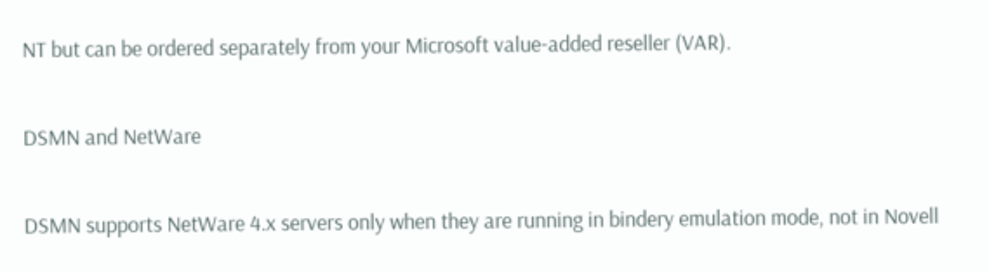NT but can be ordered separately from your Microsoft value-added reseller (VAR).

DSMN and NetWare

DSMN supports NetWare 4.x servers only when they are running in bindery emulation mode, not in Novell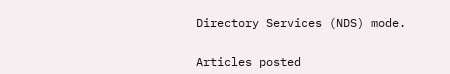Directory Services (NDS) mode.


Articles posted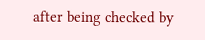after being checked by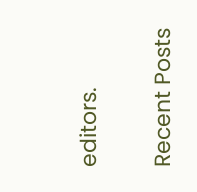editors.

Recent Posts